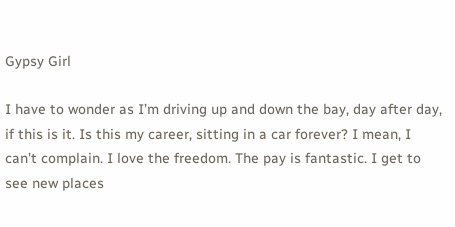Gypsy Girl

I have to wonder as I’m driving up and down the bay, day after day, if this is it. Is this my career, sitting in a car forever? I mean, I can’t complain. I love the freedom. The pay is fantastic. I get to see new places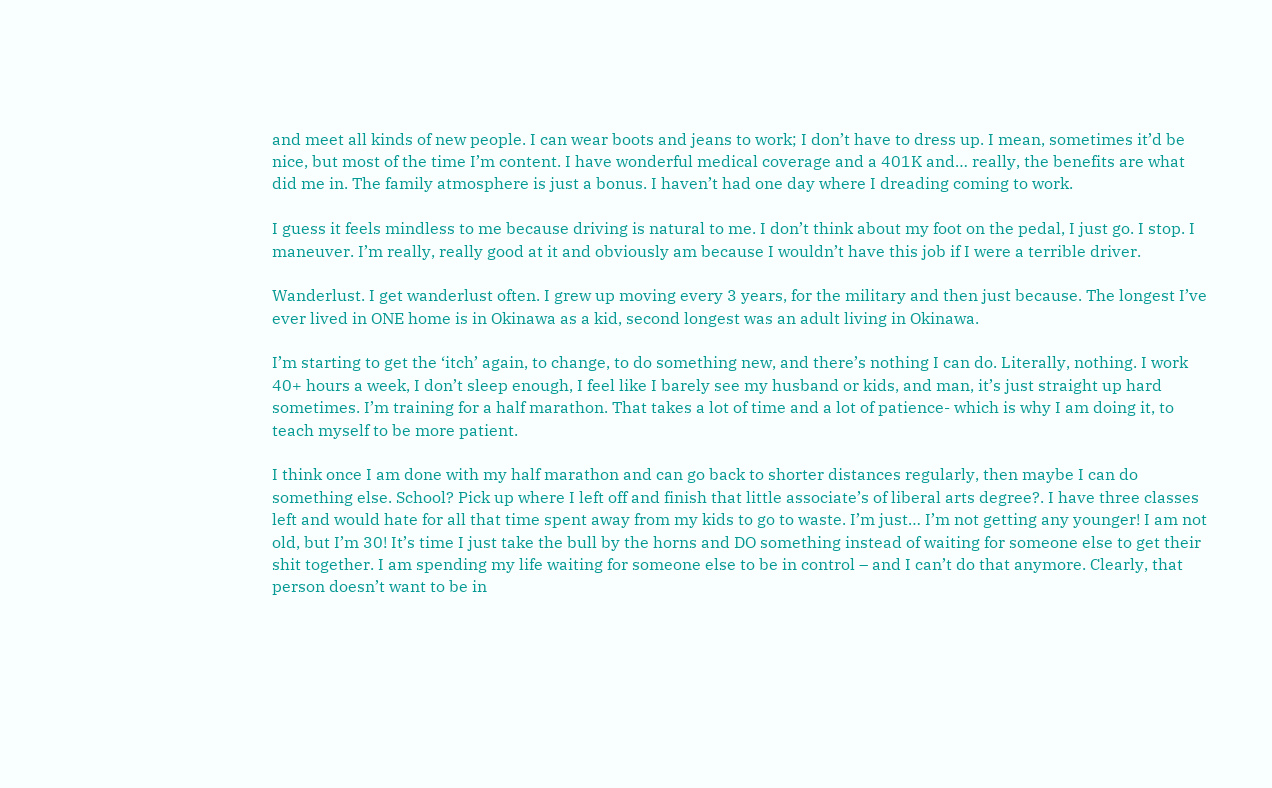and meet all kinds of new people. I can wear boots and jeans to work; I don’t have to dress up. I mean, sometimes it’d be nice, but most of the time I’m content. I have wonderful medical coverage and a 401K and… really, the benefits are what did me in. The family atmosphere is just a bonus. I haven’t had one day where I dreading coming to work.

I guess it feels mindless to me because driving is natural to me. I don’t think about my foot on the pedal, I just go. I stop. I maneuver. I’m really, really good at it and obviously am because I wouldn’t have this job if I were a terrible driver.

Wanderlust. I get wanderlust often. I grew up moving every 3 years, for the military and then just because. The longest I’ve ever lived in ONE home is in Okinawa as a kid, second longest was an adult living in Okinawa.

I’m starting to get the ‘itch’ again, to change, to do something new, and there’s nothing I can do. Literally, nothing. I work 40+ hours a week, I don’t sleep enough, I feel like I barely see my husband or kids, and man, it’s just straight up hard sometimes. I’m training for a half marathon. That takes a lot of time and a lot of patience- which is why I am doing it, to teach myself to be more patient.

I think once I am done with my half marathon and can go back to shorter distances regularly, then maybe I can do something else. School? Pick up where I left off and finish that little associate’s of liberal arts degree?. I have three classes left and would hate for all that time spent away from my kids to go to waste. I’m just… I’m not getting any younger! I am not old, but I’m 30! It’s time I just take the bull by the horns and DO something instead of waiting for someone else to get their shit together. I am spending my life waiting for someone else to be in control – and I can’t do that anymore. Clearly, that person doesn’t want to be in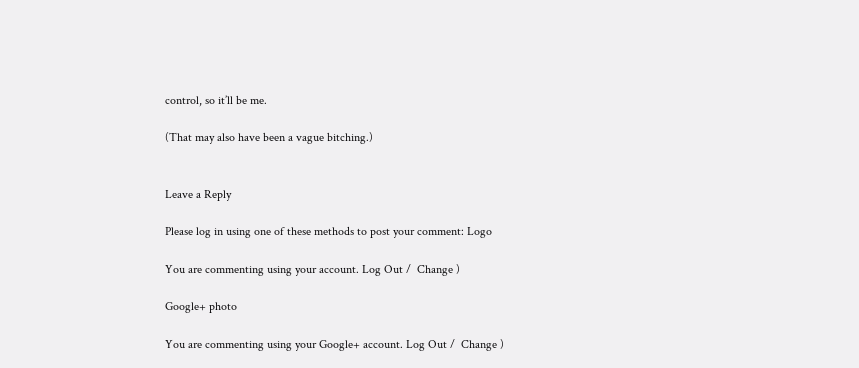control, so it’ll be me.

(That may also have been a vague bitching.)


Leave a Reply

Please log in using one of these methods to post your comment: Logo

You are commenting using your account. Log Out /  Change )

Google+ photo

You are commenting using your Google+ account. Log Out /  Change )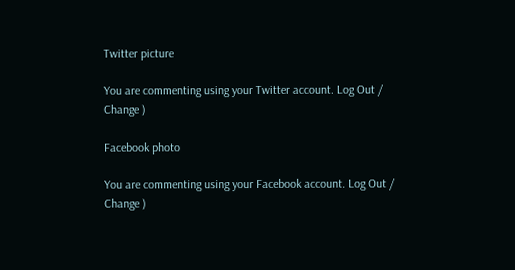Twitter picture

You are commenting using your Twitter account. Log Out /  Change )

Facebook photo

You are commenting using your Facebook account. Log Out /  Change )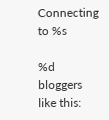Connecting to %s

%d bloggers like this: